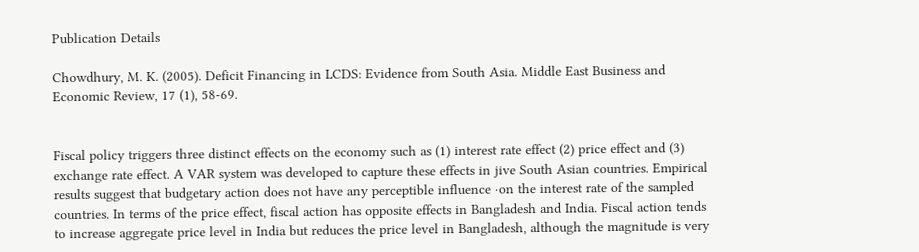Publication Details

Chowdhury, M. K. (2005). Deficit Financing in LCDS: Evidence from South Asia. Middle East Business and Economic Review, 17 (1), 58-69.


Fiscal policy triggers three distinct effects on the economy such as (1) interest rate effect (2) price effect and (3) exchange rate effect. A VAR system was developed to capture these effects in jive South Asian countries. Empirical results suggest that budgetary action does not have any perceptible influence ·on the interest rate of the sampled countries. In terms of the price effect, fiscal action has opposite effects in Bangladesh and India. Fiscal action tends to increase aggregate price level in India but reduces the price level in Bangladesh, although the magnitude is very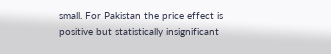small. For Pakistan the price effect is positive but statistically insignificant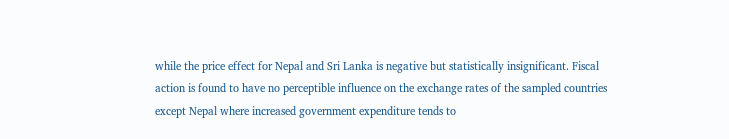while the price effect for Nepal and Sri Lanka is negative but statistically insignificant. Fiscal action is found to have no perceptible influence on the exchange rates of the sampled countries except Nepal where increased government expenditure tends to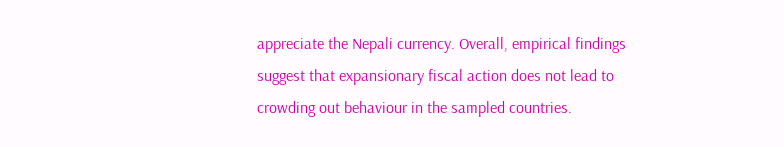appreciate the Nepali currency. Overall, empirical findings suggest that expansionary fiscal action does not lead to crowding out behaviour in the sampled countries.